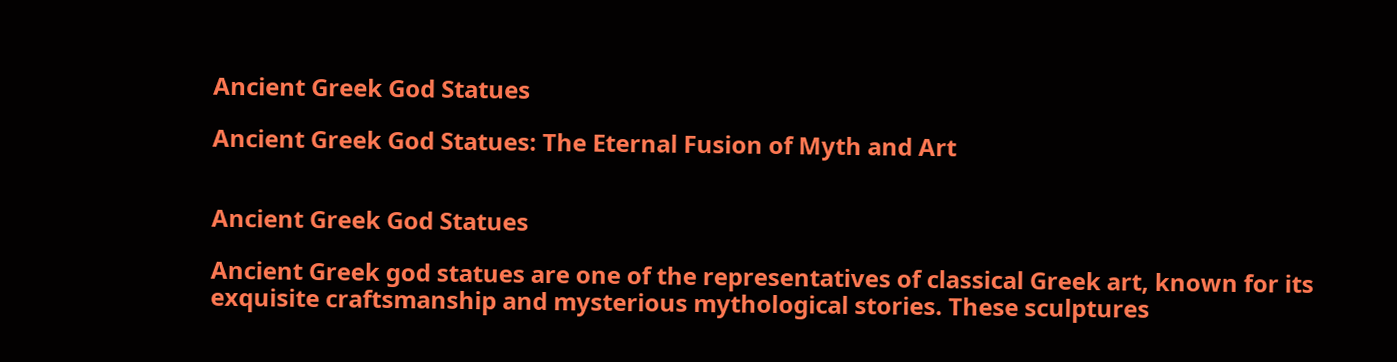Ancient Greek God Statues

Ancient Greek God Statues: The Eternal Fusion of Myth and Art


Ancient Greek God Statues

Ancient Greek god statues are one of the representatives of classical Greek art, known for its exquisite craftsmanship and mysterious mythological stories. These sculptures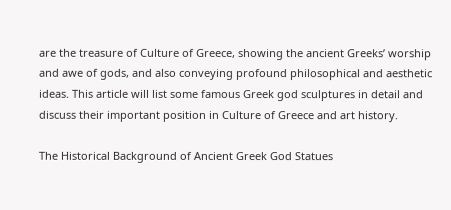are the treasure of Culture of Greece, showing the ancient Greeks’ worship and awe of gods, and also conveying profound philosophical and aesthetic ideas. This article will list some famous Greek god sculptures in detail and discuss their important position in Culture of Greece and art history.

The Historical Background of Ancient Greek God Statues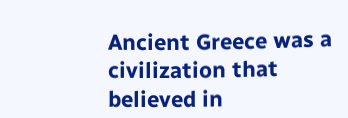Ancient Greece was a civilization that believed in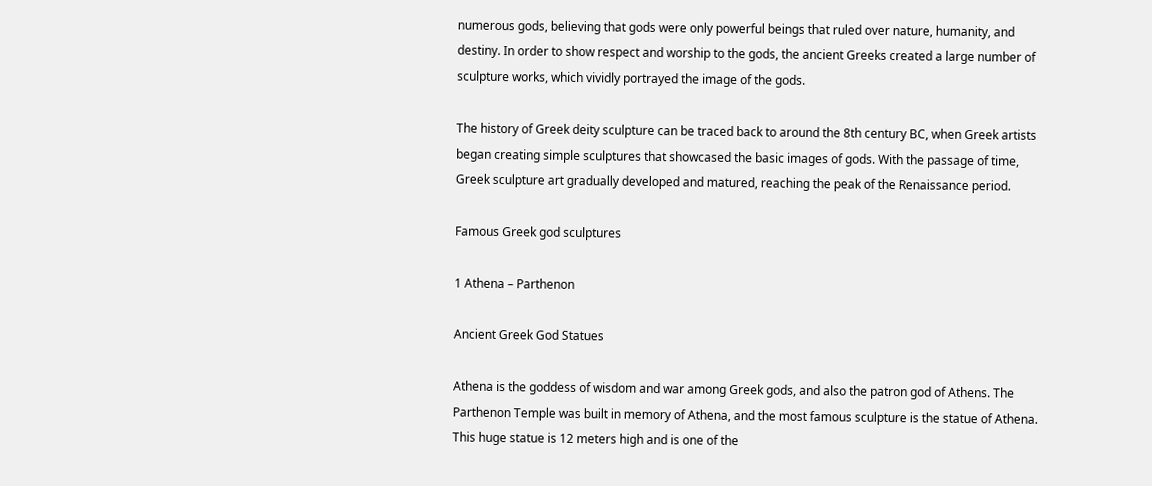numerous gods, believing that gods were only powerful beings that ruled over nature, humanity, and destiny. In order to show respect and worship to the gods, the ancient Greeks created a large number of sculpture works, which vividly portrayed the image of the gods.

The history of Greek deity sculpture can be traced back to around the 8th century BC, when Greek artists began creating simple sculptures that showcased the basic images of gods. With the passage of time, Greek sculpture art gradually developed and matured, reaching the peak of the Renaissance period.

Famous Greek god sculptures

1 Athena – Parthenon

Ancient Greek God Statues

Athena is the goddess of wisdom and war among Greek gods, and also the patron god of Athens. The Parthenon Temple was built in memory of Athena, and the most famous sculpture is the statue of Athena. This huge statue is 12 meters high and is one of the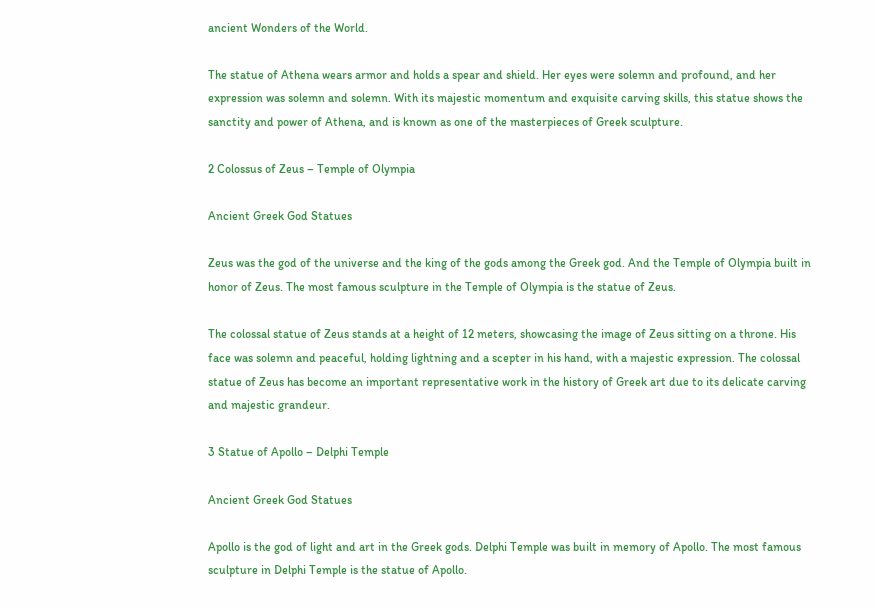ancient Wonders of the World.

The statue of Athena wears armor and holds a spear and shield. Her eyes were solemn and profound, and her expression was solemn and solemn. With its majestic momentum and exquisite carving skills, this statue shows the sanctity and power of Athena, and is known as one of the masterpieces of Greek sculpture.

2 Colossus of Zeus – Temple of Olympia

Ancient Greek God Statues

Zeus was the god of the universe and the king of the gods among the Greek god. And the Temple of Olympia built in honor of Zeus. The most famous sculpture in the Temple of Olympia is the statue of Zeus.

The colossal statue of Zeus stands at a height of 12 meters, showcasing the image of Zeus sitting on a throne. His face was solemn and peaceful, holding lightning and a scepter in his hand, with a majestic expression. The colossal statue of Zeus has become an important representative work in the history of Greek art due to its delicate carving and majestic grandeur.

3 Statue of Apollo – Delphi Temple

Ancient Greek God Statues

Apollo is the god of light and art in the Greek gods. Delphi Temple was built in memory of Apollo. The most famous sculpture in Delphi Temple is the statue of Apollo.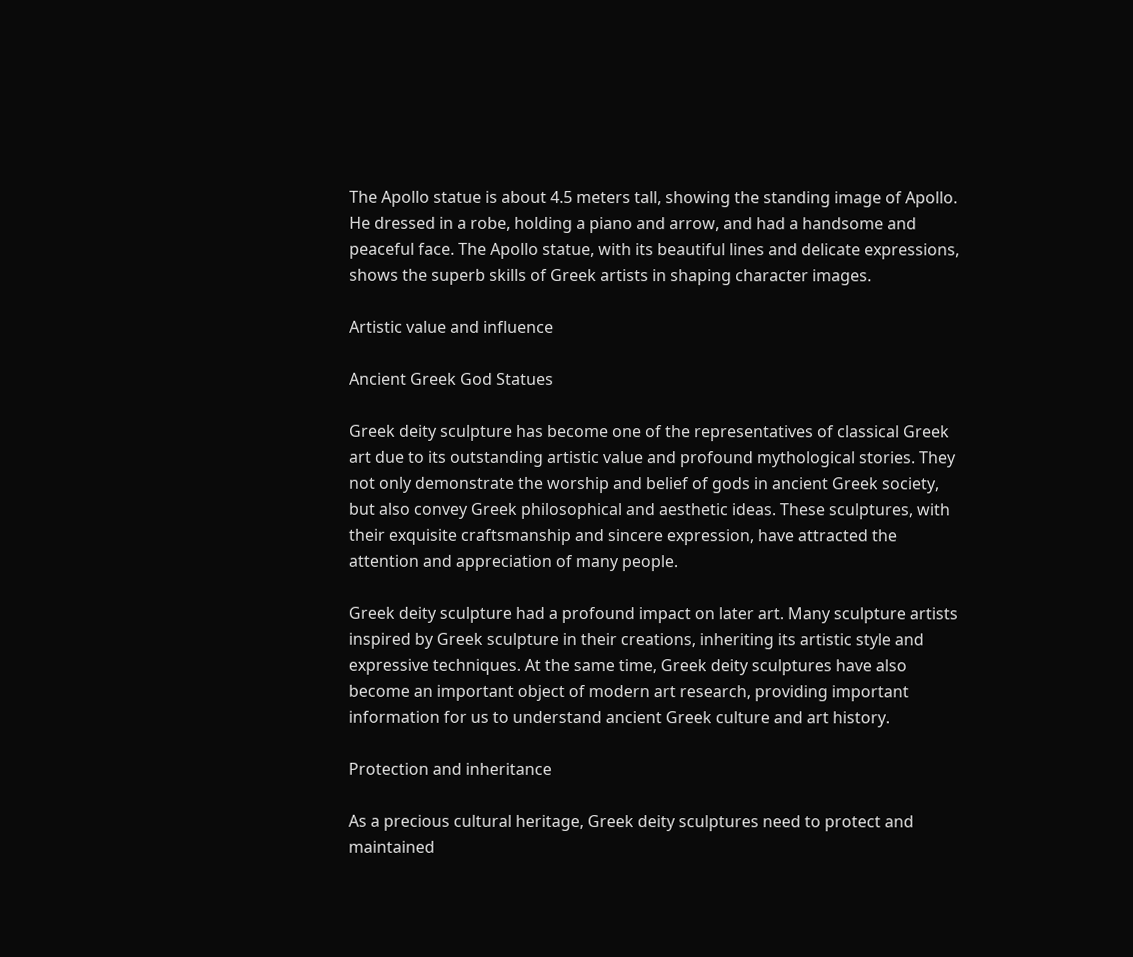The Apollo statue is about 4.5 meters tall, showing the standing image of Apollo. He dressed in a robe, holding a piano and arrow, and had a handsome and peaceful face. The Apollo statue, with its beautiful lines and delicate expressions, shows the superb skills of Greek artists in shaping character images.

Artistic value and influence

Ancient Greek God Statues

Greek deity sculpture has become one of the representatives of classical Greek art due to its outstanding artistic value and profound mythological stories. They not only demonstrate the worship and belief of gods in ancient Greek society, but also convey Greek philosophical and aesthetic ideas. These sculptures, with their exquisite craftsmanship and sincere expression, have attracted the attention and appreciation of many people.

Greek deity sculpture had a profound impact on later art. Many sculpture artists inspired by Greek sculpture in their creations, inheriting its artistic style and expressive techniques. At the same time, Greek deity sculptures have also become an important object of modern art research, providing important information for us to understand ancient Greek culture and art history.

Protection and inheritance

As a precious cultural heritage, Greek deity sculptures need to protect and maintained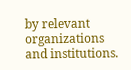by relevant organizations and institutions.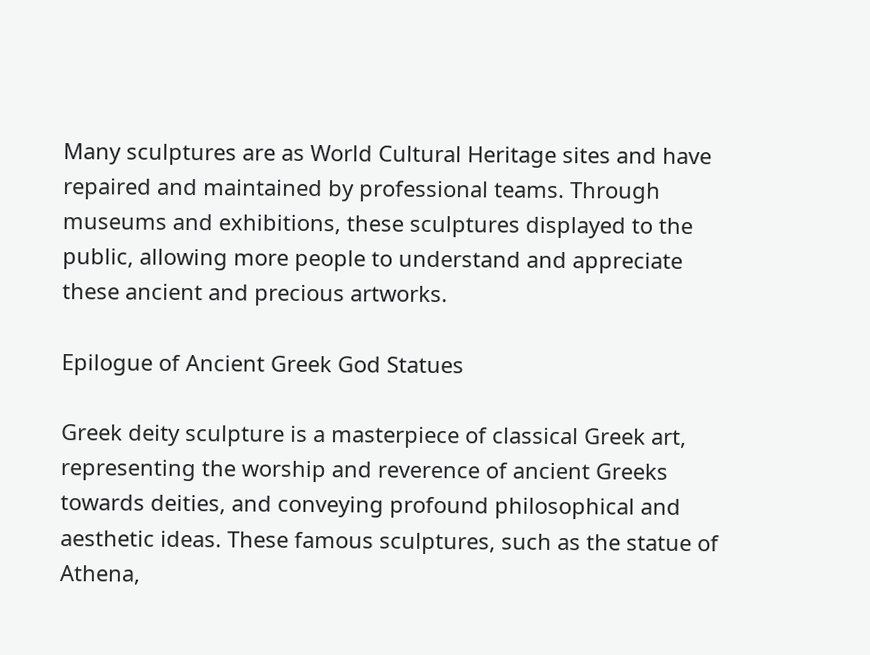Many sculptures are as World Cultural Heritage sites and have repaired and maintained by professional teams. Through museums and exhibitions, these sculptures displayed to the public, allowing more people to understand and appreciate these ancient and precious artworks.

Epilogue of Ancient Greek God Statues

Greek deity sculpture is a masterpiece of classical Greek art, representing the worship and reverence of ancient Greeks towards deities, and conveying profound philosophical and aesthetic ideas. These famous sculptures, such as the statue of Athena,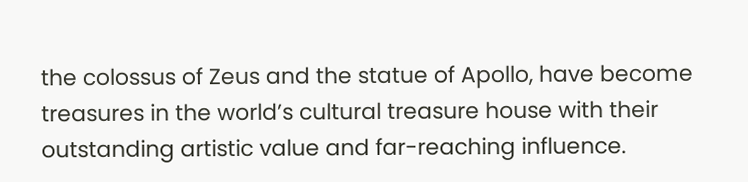the colossus of Zeus and the statue of Apollo, have become treasures in the world’s cultural treasure house with their outstanding artistic value and far-reaching influence.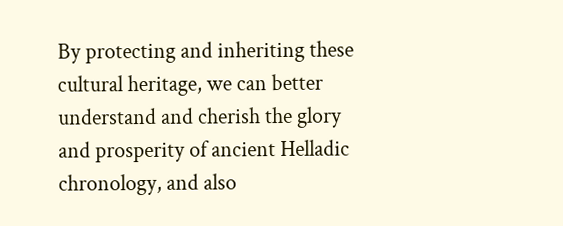By protecting and inheriting these cultural heritage, we can better understand and cherish the glory and prosperity of ancient Helladic chronology, and also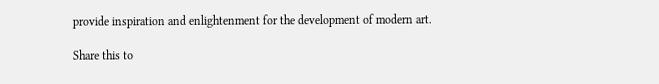provide inspiration and enlightenment for the development of modern art.

Share this to